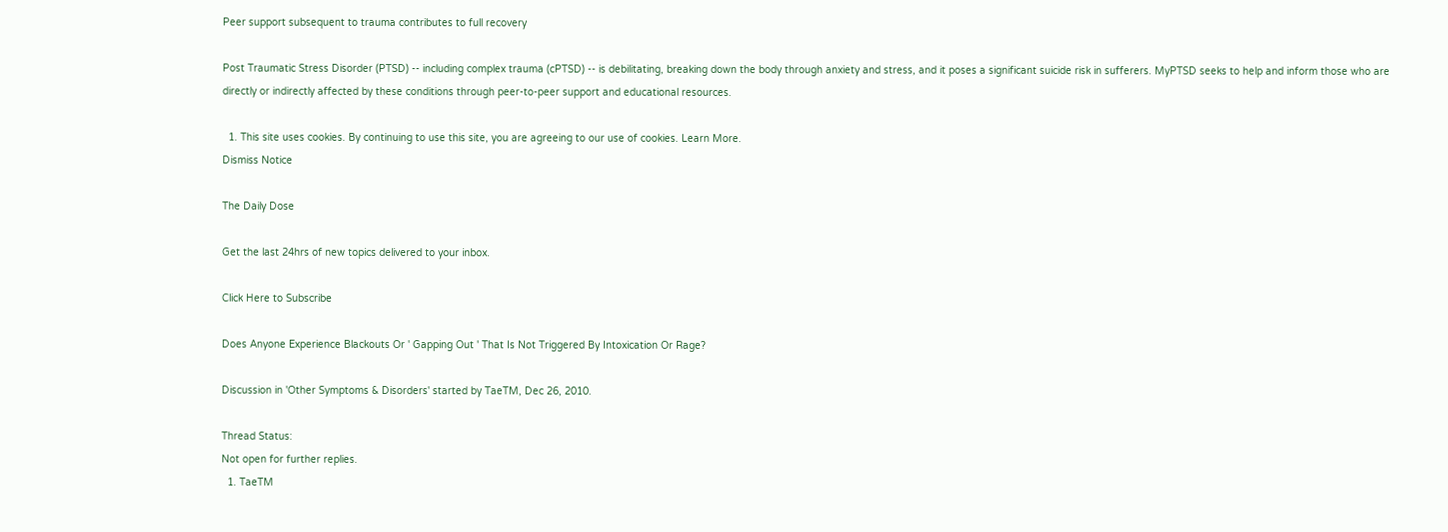Peer support subsequent to trauma contributes to full recovery

Post Traumatic Stress Disorder (PTSD) -- including complex trauma (cPTSD) -- is debilitating, breaking down the body through anxiety and stress, and it poses a significant suicide risk in sufferers. MyPTSD seeks to help and inform those who are directly or indirectly affected by these conditions through peer-to-peer support and educational resources.

  1. This site uses cookies. By continuing to use this site, you are agreeing to our use of cookies. Learn More.
Dismiss Notice

The Daily Dose

Get the last 24hrs of new topics delivered to your inbox.

Click Here to Subscribe

Does Anyone Experience Blackouts Or ' Gapping Out ' That Is Not Triggered By Intoxication Or Rage?

Discussion in 'Other Symptoms & Disorders' started by TaeTM, Dec 26, 2010.

Thread Status:
Not open for further replies.
  1. TaeTM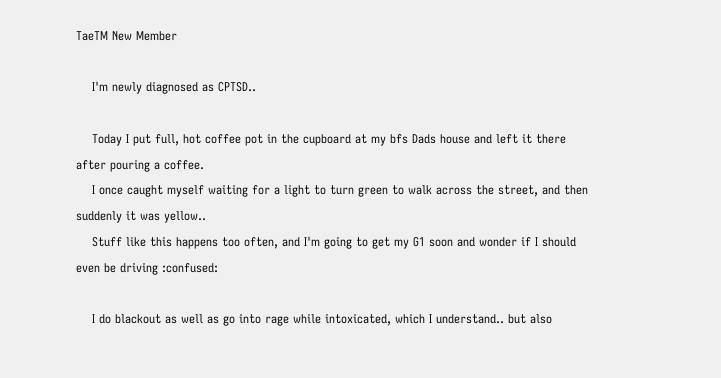TaeTM New Member

    I'm newly diagnosed as CPTSD..

    Today I put full, hot coffee pot in the cupboard at my bfs Dads house and left it there after pouring a coffee.
    I once caught myself waiting for a light to turn green to walk across the street, and then suddenly it was yellow..
    Stuff like this happens too often, and I'm going to get my G1 soon and wonder if I should even be driving :confused:

    I do blackout as well as go into rage while intoxicated, which I understand.. but also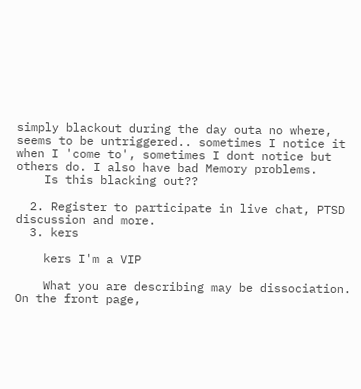simply blackout during the day outa no where, seems to be untriggered.. sometimes I notice it when I 'come to', sometimes I dont notice but others do. I also have bad Memory problems.
    Is this blacking out??

  2. Register to participate in live chat, PTSD discussion and more.
  3. kers

    kers I'm a VIP

    What you are describing may be dissociation. On the front page,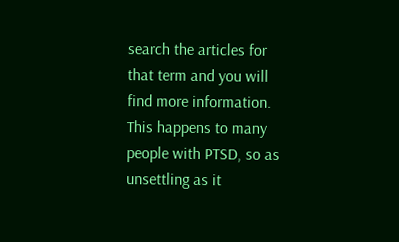search the articles for that term and you will find more information. This happens to many people with PTSD, so as unsettling as it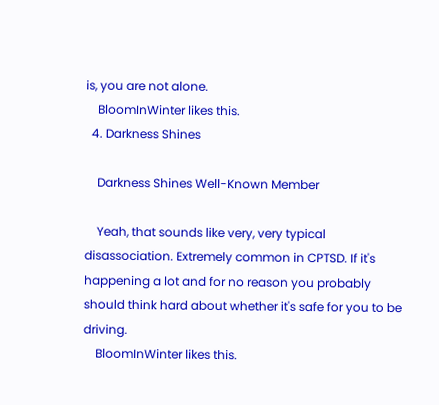is, you are not alone.
    BloomInWinter likes this.
  4. Darkness Shines

    Darkness Shines Well-Known Member

    Yeah, that sounds like very, very typical disassociation. Extremely common in CPTSD. If it's happening a lot and for no reason you probably should think hard about whether it's safe for you to be driving.
    BloomInWinter likes this.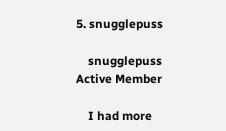5. snugglepuss

    snugglepuss Active Member

    I had more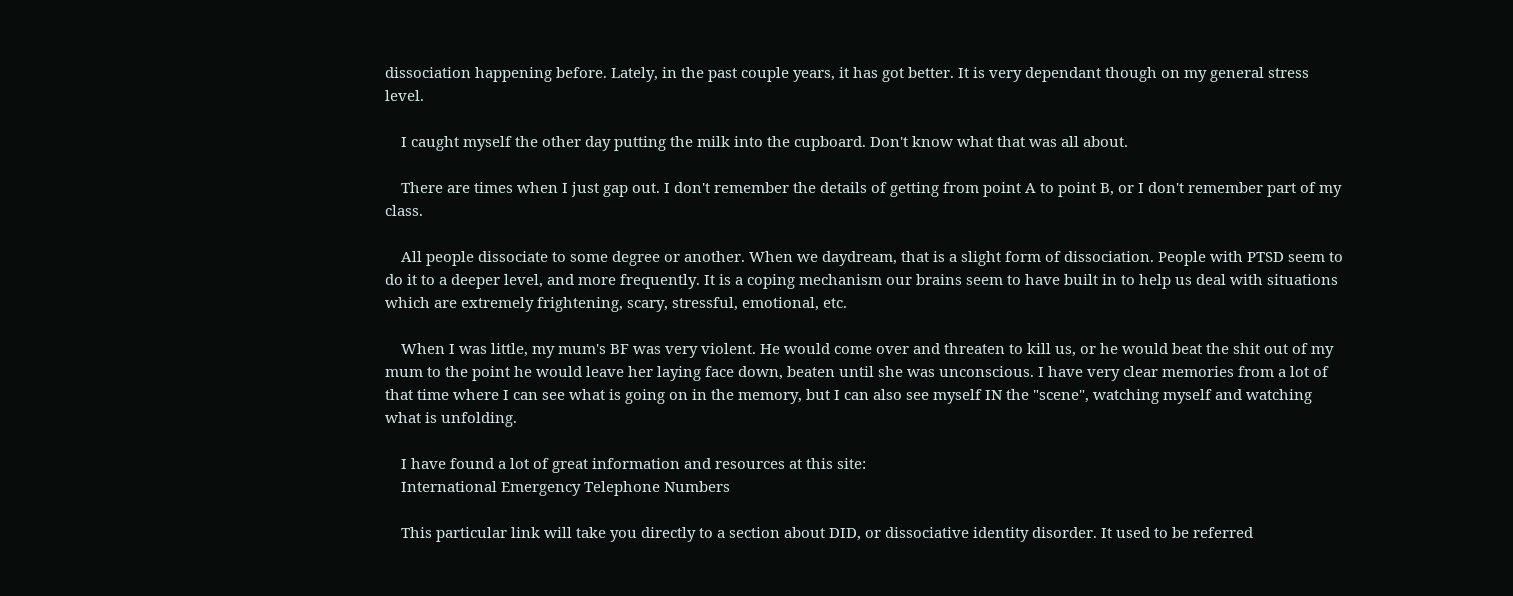dissociation happening before. Lately, in the past couple years, it has got better. It is very dependant though on my general stress level.

    I caught myself the other day putting the milk into the cupboard. Don't know what that was all about.

    There are times when I just gap out. I don't remember the details of getting from point A to point B, or I don't remember part of my class.

    All people dissociate to some degree or another. When we daydream, that is a slight form of dissociation. People with PTSD seem to do it to a deeper level, and more frequently. It is a coping mechanism our brains seem to have built in to help us deal with situations which are extremely frightening, scary, stressful, emotional, etc.

    When I was little, my mum's BF was very violent. He would come over and threaten to kill us, or he would beat the shit out of my mum to the point he would leave her laying face down, beaten until she was unconscious. I have very clear memories from a lot of that time where I can see what is going on in the memory, but I can also see myself IN the "scene", watching myself and watching what is unfolding.

    I have found a lot of great information and resources at this site:
    International Emergency Telephone Numbers

    This particular link will take you directly to a section about DID, or dissociative identity disorder. It used to be referred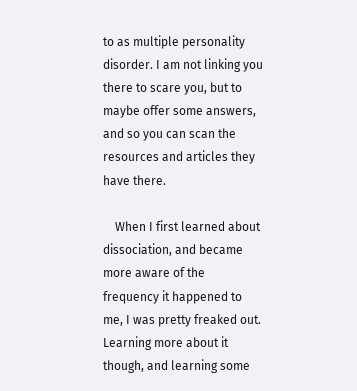to as multiple personality disorder. I am not linking you there to scare you, but to maybe offer some answers, and so you can scan the resources and articles they have there.

    When I first learned about dissociation, and became more aware of the frequency it happened to me, I was pretty freaked out. Learning more about it though, and learning some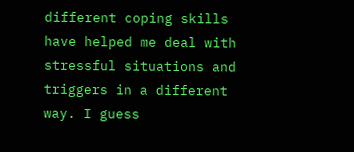different coping skills have helped me deal with stressful situations and triggers in a different way. I guess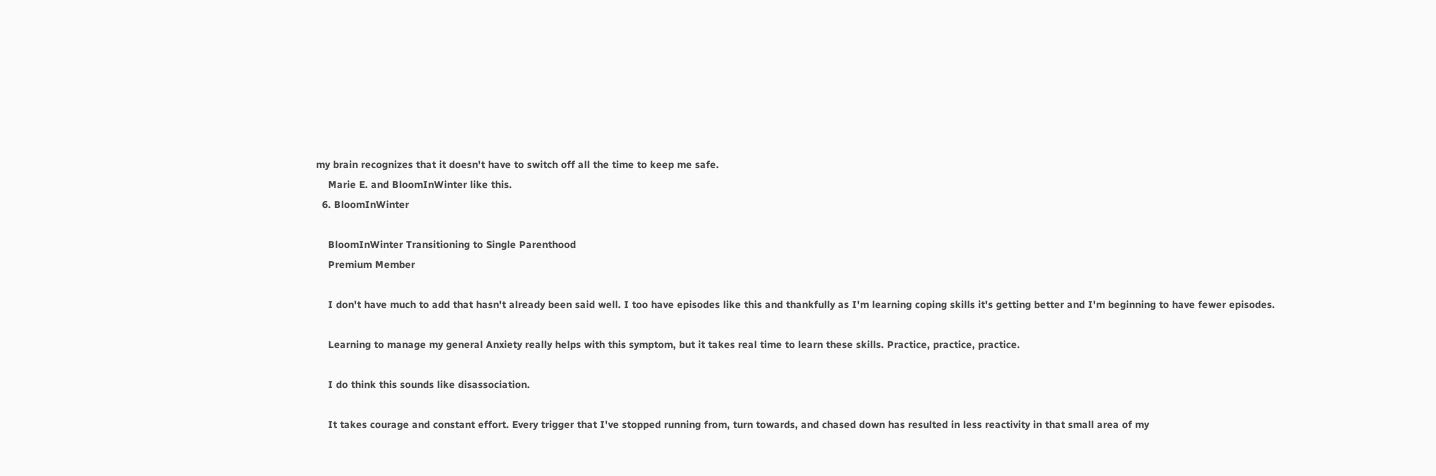my brain recognizes that it doesn't have to switch off all the time to keep me safe.
    Marie E. and BloomInWinter like this.
  6. BloomInWinter

    BloomInWinter Transitioning to Single Parenthood
    Premium Member

    I don't have much to add that hasn't already been said well. I too have episodes like this and thankfully as I'm learning coping skills it's getting better and I'm beginning to have fewer episodes.

    Learning to manage my general Anxiety really helps with this symptom, but it takes real time to learn these skills. Practice, practice, practice.

    I do think this sounds like disassociation.

    It takes courage and constant effort. Every trigger that I've stopped running from, turn towards, and chased down has resulted in less reactivity in that small area of my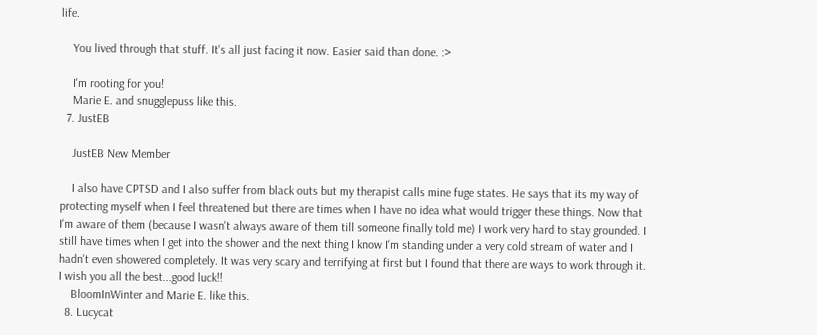life.

    You lived through that stuff. It's all just facing it now. Easier said than done. :>

    I'm rooting for you!
    Marie E. and snugglepuss like this.
  7. JustEB

    JustEB New Member

    I also have CPTSD and I also suffer from black outs but my therapist calls mine fuge states. He says that its my way of protecting myself when I feel threatened but there are times when I have no idea what would trigger these things. Now that I'm aware of them (because I wasn't always aware of them till someone finally told me) I work very hard to stay grounded. I still have times when I get into the shower and the next thing I know I'm standing under a very cold stream of water and I hadn't even showered completely. It was very scary and terrifying at first but I found that there are ways to work through it. I wish you all the best...good luck!!
    BloomInWinter and Marie E. like this.
  8. Lucycat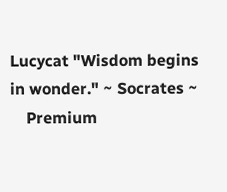Lucycat "Wisdom begins in wonder." ~ Socrates ~
    Premium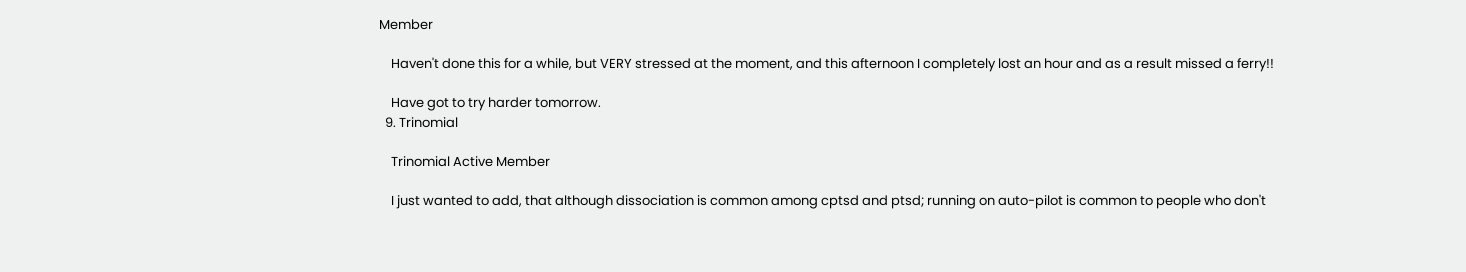Member

    Haven't done this for a while, but VERY stressed at the moment, and this afternoon I completely lost an hour and as a result missed a ferry!!

    Have got to try harder tomorrow.
  9. Trinomial

    Trinomial Active Member

    I just wanted to add, that although dissociation is common among cptsd and ptsd; running on auto-pilot is common to people who don't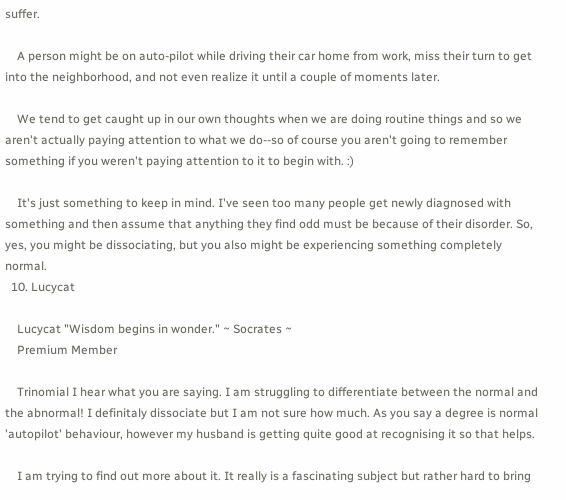suffer.

    A person might be on auto-pilot while driving their car home from work, miss their turn to get into the neighborhood, and not even realize it until a couple of moments later.

    We tend to get caught up in our own thoughts when we are doing routine things and so we aren't actually paying attention to what we do--so of course you aren't going to remember something if you weren't paying attention to it to begin with. :)

    It's just something to keep in mind. I've seen too many people get newly diagnosed with something and then assume that anything they find odd must be because of their disorder. So, yes, you might be dissociating, but you also might be experiencing something completely normal.
  10. Lucycat

    Lucycat "Wisdom begins in wonder." ~ Socrates ~
    Premium Member

    Trinomial I hear what you are saying. I am struggling to differentiate between the normal and the abnormal! I definitaly dissociate but I am not sure how much. As you say a degree is normal 'autopilot' behaviour, however my husband is getting quite good at recognising it so that helps.

    I am trying to find out more about it. It really is a fascinating subject but rather hard to bring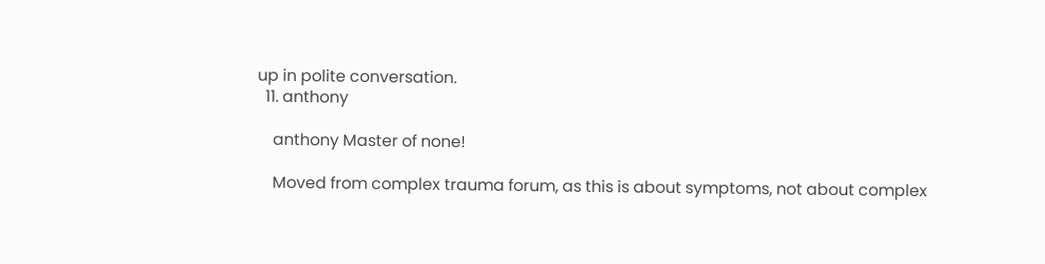up in polite conversation.
  11. anthony

    anthony Master of none!

    Moved from complex trauma forum, as this is about symptoms, not about complex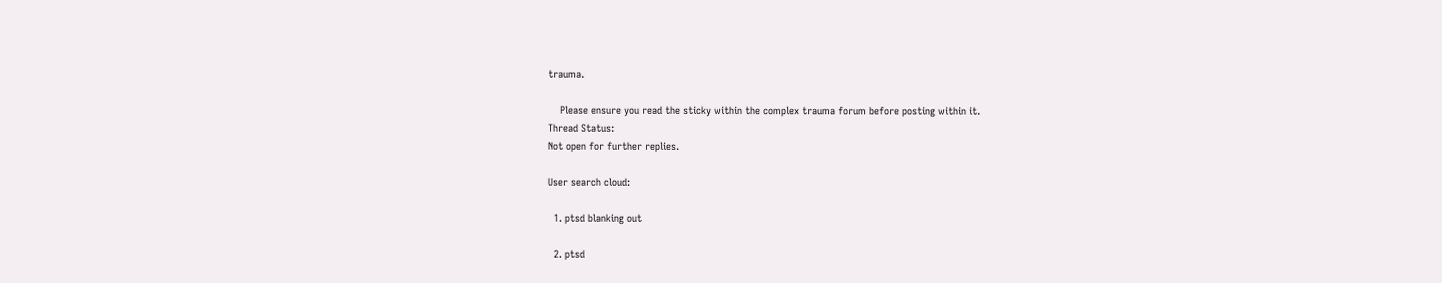trauma.

    Please ensure you read the sticky within the complex trauma forum before posting within it.
Thread Status:
Not open for further replies.

User search cloud:

  1. ptsd blanking out

  2. ptsd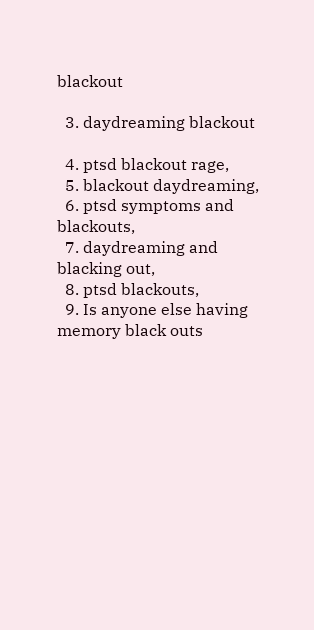blackout

  3. daydreaming blackout

  4. ptsd blackout rage,
  5. blackout daydreaming,
  6. ptsd symptoms and blackouts,
  7. daydreaming and blacking out,
  8. ptsd blackouts,
  9. Is anyone else having memory black outs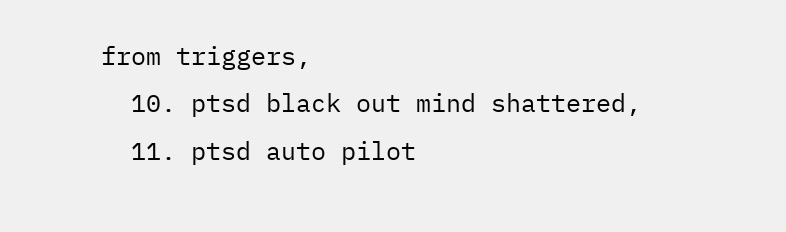from triggers,
  10. ptsd black out mind shattered,
  11. ptsd auto pilot